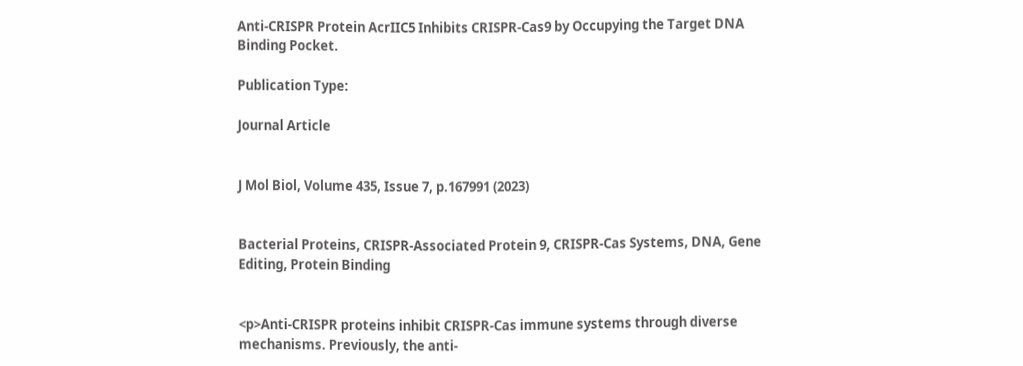Anti-CRISPR Protein AcrIIC5 Inhibits CRISPR-Cas9 by Occupying the Target DNA Binding Pocket.

Publication Type:

Journal Article


J Mol Biol, Volume 435, Issue 7, p.167991 (2023)


Bacterial Proteins, CRISPR-Associated Protein 9, CRISPR-Cas Systems, DNA, Gene Editing, Protein Binding


<p>Anti-CRISPR proteins inhibit CRISPR-Cas immune systems through diverse mechanisms. Previously, the anti-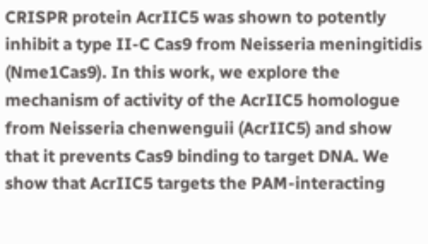CRISPR protein AcrIIC5 was shown to potently inhibit a type II-C Cas9 from Neisseria meningitidis (Nme1Cas9). In this work, we explore the mechanism of activity of the AcrIIC5 homologue from Neisseria chenwenguii (AcrIIC5) and show that it prevents Cas9 binding to target DNA. We show that AcrIIC5 targets the PAM-interacting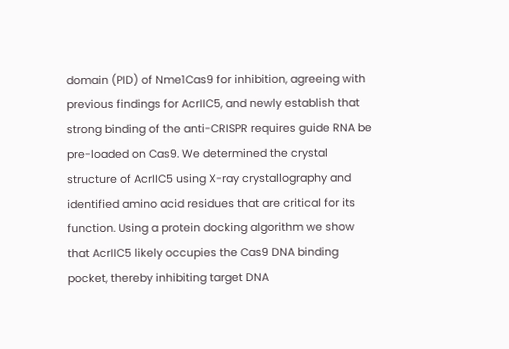domain (PID) of Nme1Cas9 for inhibition, agreeing with previous findings for AcrIIC5, and newly establish that strong binding of the anti-CRISPR requires guide RNA be pre-loaded on Cas9. We determined the crystal structure of AcrIIC5 using X-ray crystallography and identified amino acid residues that are critical for its function. Using a protein docking algorithm we show that AcrIIC5 likely occupies the Cas9 DNA binding pocket, thereby inhibiting target DNA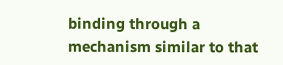binding through a mechanism similar to that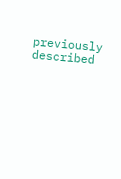previously described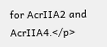for AcrIIA2 and AcrIIA4.</p>